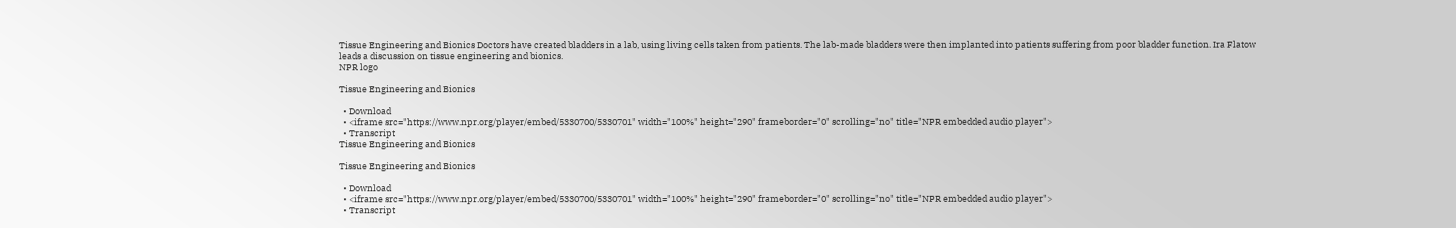Tissue Engineering and Bionics Doctors have created bladders in a lab, using living cells taken from patients. The lab-made bladders were then implanted into patients suffering from poor bladder function. Ira Flatow leads a discussion on tissue engineering and bionics.
NPR logo

Tissue Engineering and Bionics

  • Download
  • <iframe src="https://www.npr.org/player/embed/5330700/5330701" width="100%" height="290" frameborder="0" scrolling="no" title="NPR embedded audio player">
  • Transcript
Tissue Engineering and Bionics

Tissue Engineering and Bionics

  • Download
  • <iframe src="https://www.npr.org/player/embed/5330700/5330701" width="100%" height="290" frameborder="0" scrolling="no" title="NPR embedded audio player">
  • Transcript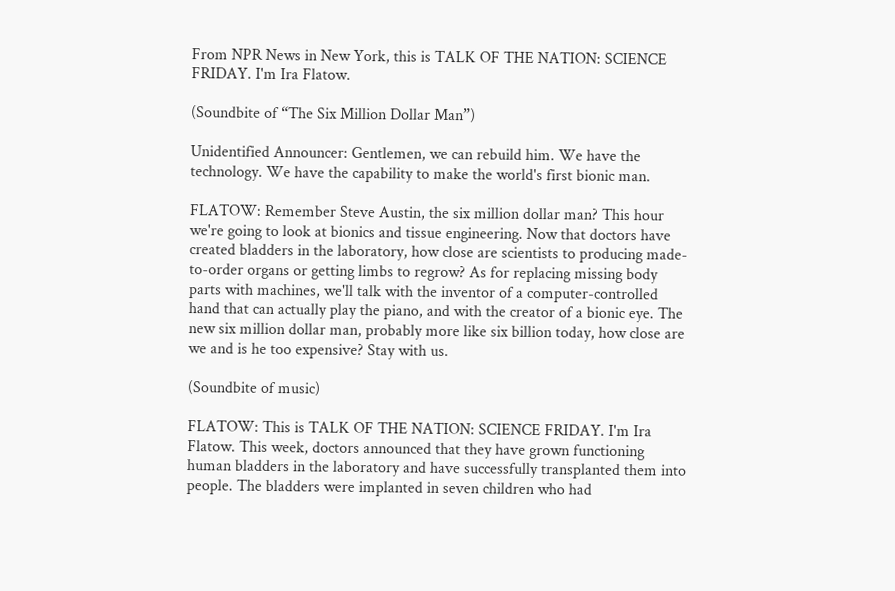From NPR News in New York, this is TALK OF THE NATION: SCIENCE FRIDAY. I'm Ira Flatow.

(Soundbite of “The Six Million Dollar Man”)

Unidentified Announcer: Gentlemen, we can rebuild him. We have the technology. We have the capability to make the world's first bionic man.

FLATOW: Remember Steve Austin, the six million dollar man? This hour we're going to look at bionics and tissue engineering. Now that doctors have created bladders in the laboratory, how close are scientists to producing made-to-order organs or getting limbs to regrow? As for replacing missing body parts with machines, we'll talk with the inventor of a computer-controlled hand that can actually play the piano, and with the creator of a bionic eye. The new six million dollar man, probably more like six billion today, how close are we and is he too expensive? Stay with us.

(Soundbite of music)

FLATOW: This is TALK OF THE NATION: SCIENCE FRIDAY. I'm Ira Flatow. This week, doctors announced that they have grown functioning human bladders in the laboratory and have successfully transplanted them into people. The bladders were implanted in seven children who had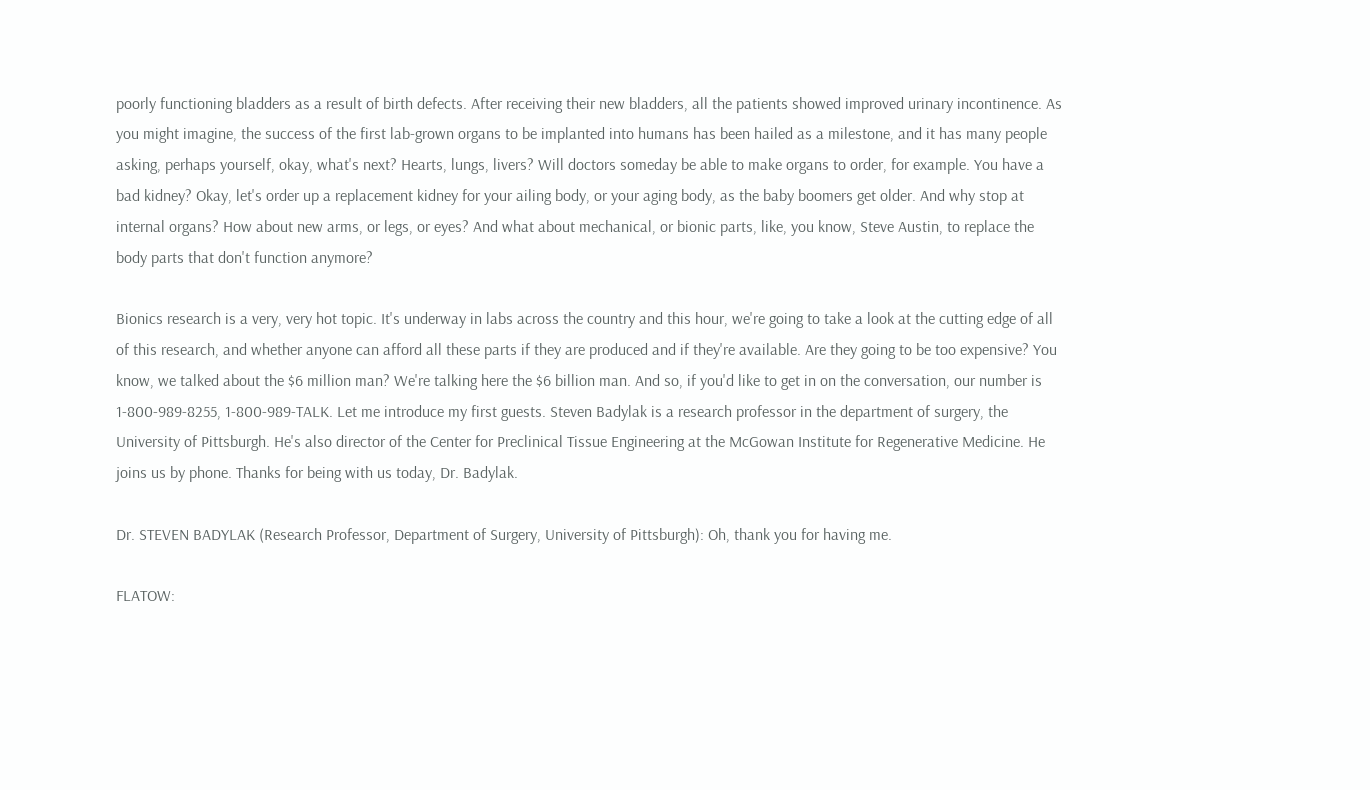poorly functioning bladders as a result of birth defects. After receiving their new bladders, all the patients showed improved urinary incontinence. As you might imagine, the success of the first lab-grown organs to be implanted into humans has been hailed as a milestone, and it has many people asking, perhaps yourself, okay, what's next? Hearts, lungs, livers? Will doctors someday be able to make organs to order, for example. You have a bad kidney? Okay, let's order up a replacement kidney for your ailing body, or your aging body, as the baby boomers get older. And why stop at internal organs? How about new arms, or legs, or eyes? And what about mechanical, or bionic parts, like, you know, Steve Austin, to replace the body parts that don't function anymore?

Bionics research is a very, very hot topic. It's underway in labs across the country and this hour, we're going to take a look at the cutting edge of all of this research, and whether anyone can afford all these parts if they are produced and if they're available. Are they going to be too expensive? You know, we talked about the $6 million man? We're talking here the $6 billion man. And so, if you'd like to get in on the conversation, our number is 1-800-989-8255, 1-800-989-TALK. Let me introduce my first guests. Steven Badylak is a research professor in the department of surgery, the University of Pittsburgh. He's also director of the Center for Preclinical Tissue Engineering at the McGowan Institute for Regenerative Medicine. He joins us by phone. Thanks for being with us today, Dr. Badylak.

Dr. STEVEN BADYLAK (Research Professor, Department of Surgery, University of Pittsburgh): Oh, thank you for having me.

FLATOW: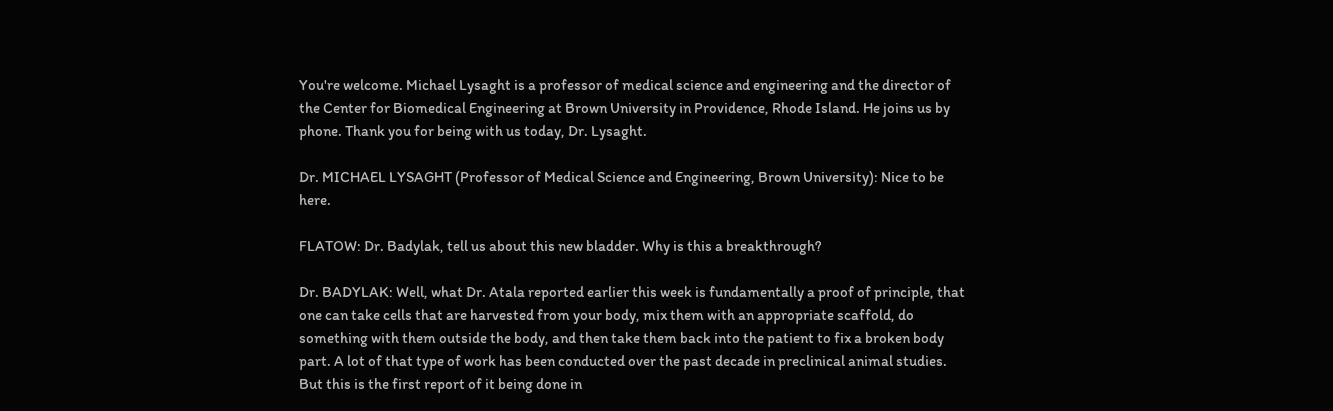You're welcome. Michael Lysaght is a professor of medical science and engineering and the director of the Center for Biomedical Engineering at Brown University in Providence, Rhode Island. He joins us by phone. Thank you for being with us today, Dr. Lysaght.

Dr. MICHAEL LYSAGHT (Professor of Medical Science and Engineering, Brown University): Nice to be here.

FLATOW: Dr. Badylak, tell us about this new bladder. Why is this a breakthrough?

Dr. BADYLAK: Well, what Dr. Atala reported earlier this week is fundamentally a proof of principle, that one can take cells that are harvested from your body, mix them with an appropriate scaffold, do something with them outside the body, and then take them back into the patient to fix a broken body part. A lot of that type of work has been conducted over the past decade in preclinical animal studies. But this is the first report of it being done in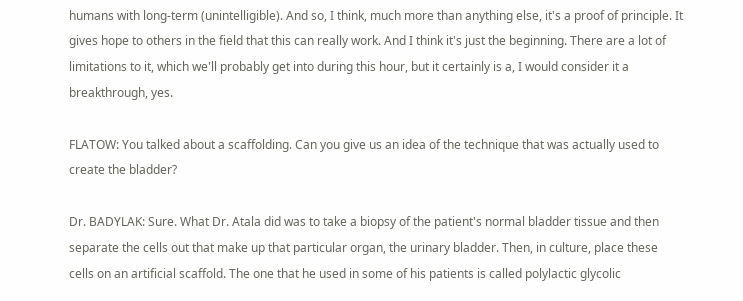humans with long-term (unintelligible). And so, I think, much more than anything else, it's a proof of principle. It gives hope to others in the field that this can really work. And I think it's just the beginning. There are a lot of limitations to it, which we'll probably get into during this hour, but it certainly is a, I would consider it a breakthrough, yes.

FLATOW: You talked about a scaffolding. Can you give us an idea of the technique that was actually used to create the bladder?

Dr. BADYLAK: Sure. What Dr. Atala did was to take a biopsy of the patient's normal bladder tissue and then separate the cells out that make up that particular organ, the urinary bladder. Then, in culture, place these cells on an artificial scaffold. The one that he used in some of his patients is called polylactic glycolic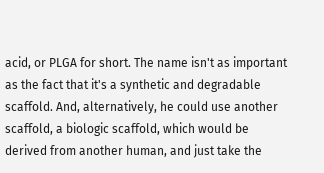acid, or PLGA for short. The name isn't as important as the fact that it's a synthetic and degradable scaffold. And, alternatively, he could use another scaffold, a biologic scaffold, which would be derived from another human, and just take the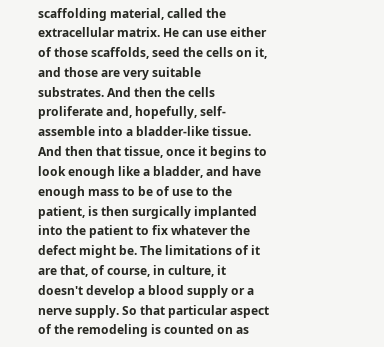scaffolding material, called the extracellular matrix. He can use either of those scaffolds, seed the cells on it, and those are very suitable substrates. And then the cells proliferate and, hopefully, self-assemble into a bladder-like tissue. And then that tissue, once it begins to look enough like a bladder, and have enough mass to be of use to the patient, is then surgically implanted into the patient to fix whatever the defect might be. The limitations of it are that, of course, in culture, it doesn't develop a blood supply or a nerve supply. So that particular aspect of the remodeling is counted on as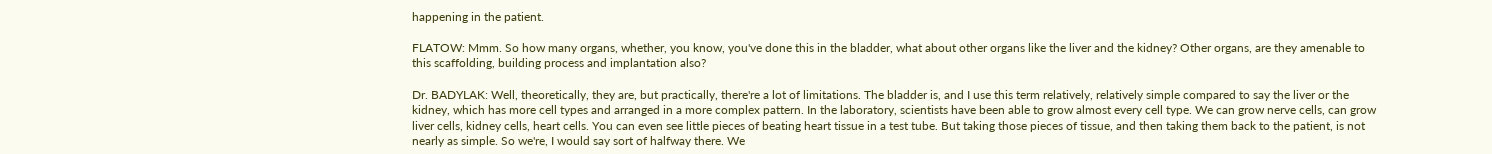happening in the patient.

FLATOW: Mmm. So how many organs, whether, you know, you've done this in the bladder, what about other organs like the liver and the kidney? Other organs, are they amenable to this scaffolding, building process and implantation also?

Dr. BADYLAK: Well, theoretically, they are, but practically, there're a lot of limitations. The bladder is, and I use this term relatively, relatively simple compared to say the liver or the kidney, which has more cell types and arranged in a more complex pattern. In the laboratory, scientists have been able to grow almost every cell type. We can grow nerve cells, can grow liver cells, kidney cells, heart cells. You can even see little pieces of beating heart tissue in a test tube. But taking those pieces of tissue, and then taking them back to the patient, is not nearly as simple. So we're, I would say sort of halfway there. We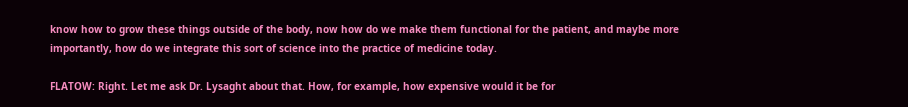know how to grow these things outside of the body, now how do we make them functional for the patient, and maybe more importantly, how do we integrate this sort of science into the practice of medicine today.

FLATOW: Right. Let me ask Dr. Lysaght about that. How, for example, how expensive would it be for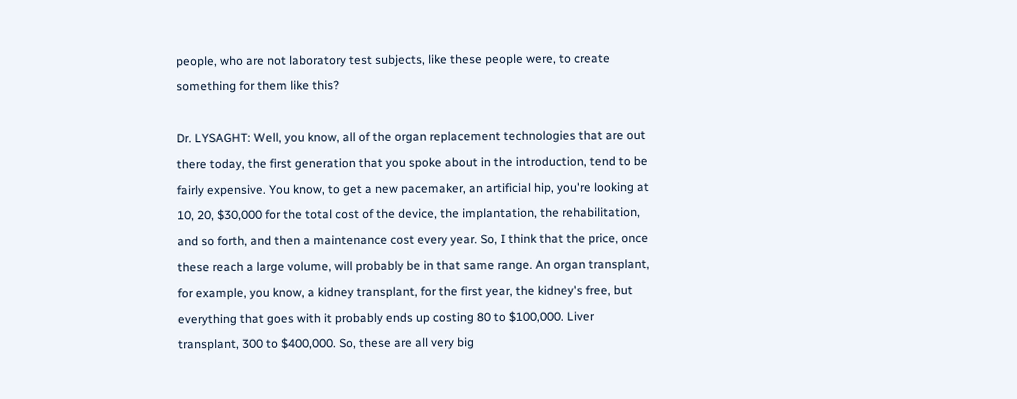people, who are not laboratory test subjects, like these people were, to create something for them like this?

Dr. LYSAGHT: Well, you know, all of the organ replacement technologies that are out there today, the first generation that you spoke about in the introduction, tend to be fairly expensive. You know, to get a new pacemaker, an artificial hip, you're looking at 10, 20, $30,000 for the total cost of the device, the implantation, the rehabilitation, and so forth, and then a maintenance cost every year. So, I think that the price, once these reach a large volume, will probably be in that same range. An organ transplant, for example, you know, a kidney transplant, for the first year, the kidney's free, but everything that goes with it probably ends up costing 80 to $100,000. Liver transplant, 300 to $400,000. So, these are all very big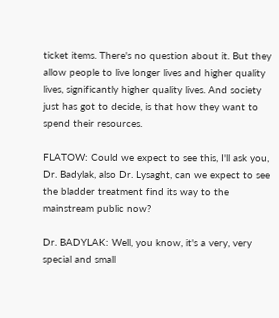ticket items. There's no question about it. But they allow people to live longer lives and higher quality lives, significantly higher quality lives. And society just has got to decide, is that how they want to spend their resources.

FLATOW: Could we expect to see this, I'll ask you, Dr. Badylak, also Dr. Lysaght, can we expect to see the bladder treatment find its way to the mainstream public now?

Dr. BADYLAK: Well, you know, it's a very, very special and small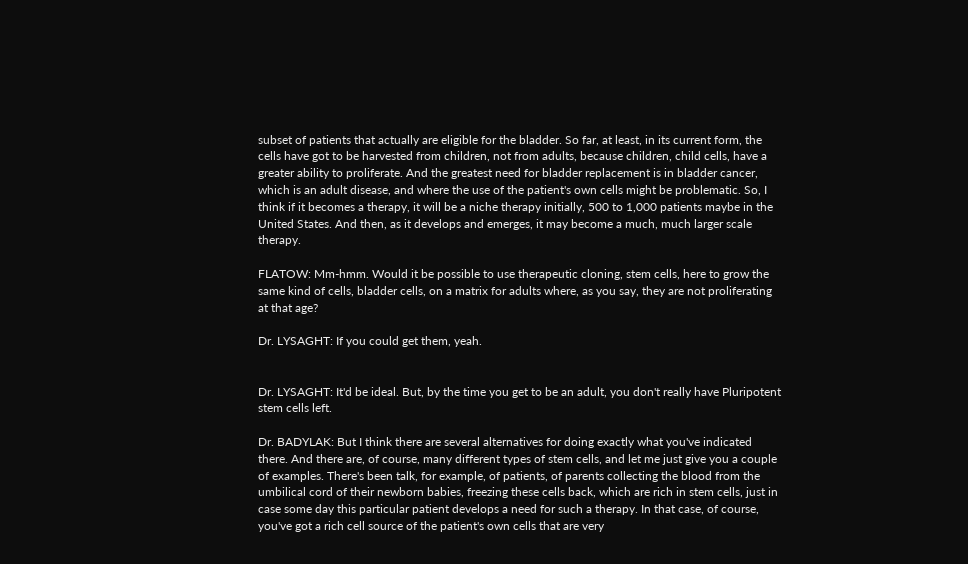subset of patients that actually are eligible for the bladder. So far, at least, in its current form, the cells have got to be harvested from children, not from adults, because children, child cells, have a greater ability to proliferate. And the greatest need for bladder replacement is in bladder cancer, which is an adult disease, and where the use of the patient's own cells might be problematic. So, I think if it becomes a therapy, it will be a niche therapy initially, 500 to 1,000 patients maybe in the United States. And then, as it develops and emerges, it may become a much, much larger scale therapy.

FLATOW: Mm-hmm. Would it be possible to use therapeutic cloning, stem cells, here to grow the same kind of cells, bladder cells, on a matrix for adults where, as you say, they are not proliferating at that age?

Dr. LYSAGHT: If you could get them, yeah.


Dr. LYSAGHT: It'd be ideal. But, by the time you get to be an adult, you don't really have Pluripotent stem cells left.

Dr. BADYLAK: But I think there are several alternatives for doing exactly what you've indicated there. And there are, of course, many different types of stem cells, and let me just give you a couple of examples. There's been talk, for example, of patients, of parents collecting the blood from the umbilical cord of their newborn babies, freezing these cells back, which are rich in stem cells, just in case some day this particular patient develops a need for such a therapy. In that case, of course, you've got a rich cell source of the patient's own cells that are very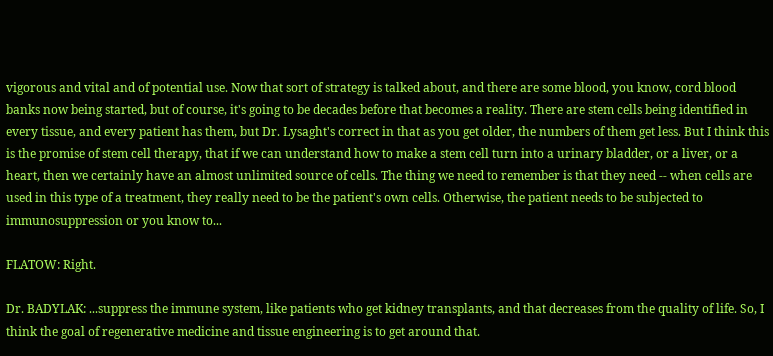vigorous and vital and of potential use. Now that sort of strategy is talked about, and there are some blood, you know, cord blood banks now being started, but of course, it's going to be decades before that becomes a reality. There are stem cells being identified in every tissue, and every patient has them, but Dr. Lysaght's correct in that as you get older, the numbers of them get less. But I think this is the promise of stem cell therapy, that if we can understand how to make a stem cell turn into a urinary bladder, or a liver, or a heart, then we certainly have an almost unlimited source of cells. The thing we need to remember is that they need -- when cells are used in this type of a treatment, they really need to be the patient's own cells. Otherwise, the patient needs to be subjected to immunosuppression or you know to...

FLATOW: Right.

Dr. BADYLAK: ...suppress the immune system, like patients who get kidney transplants, and that decreases from the quality of life. So, I think the goal of regenerative medicine and tissue engineering is to get around that.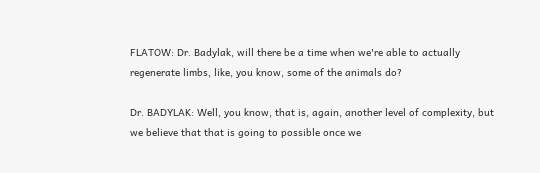FLATOW: Dr. Badylak, will there be a time when we're able to actually regenerate limbs, like, you know, some of the animals do?

Dr. BADYLAK: Well, you know, that is, again, another level of complexity, but we believe that that is going to possible once we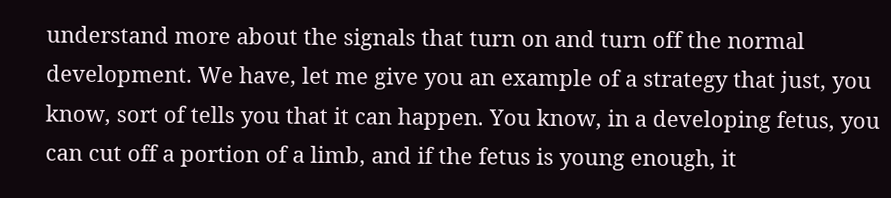understand more about the signals that turn on and turn off the normal development. We have, let me give you an example of a strategy that just, you know, sort of tells you that it can happen. You know, in a developing fetus, you can cut off a portion of a limb, and if the fetus is young enough, it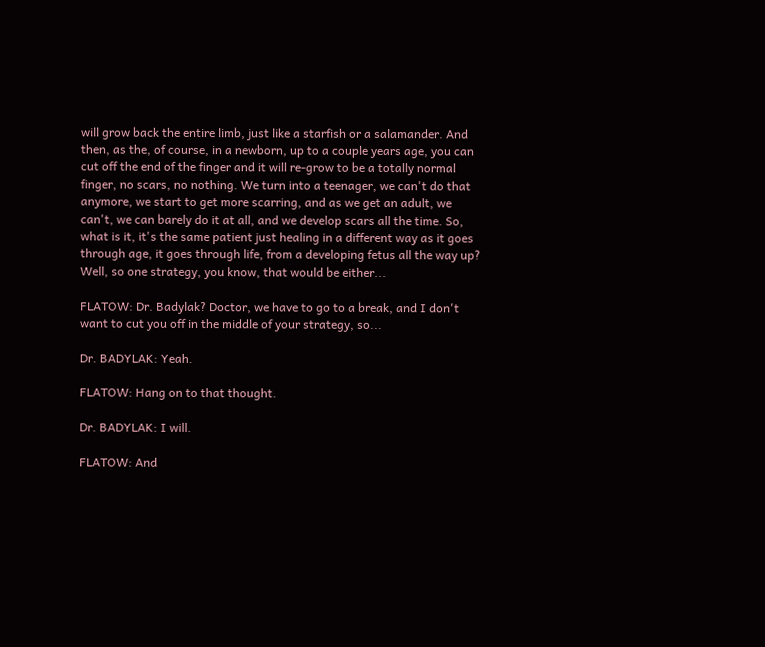will grow back the entire limb, just like a starfish or a salamander. And then, as the, of course, in a newborn, up to a couple years age, you can cut off the end of the finger and it will re-grow to be a totally normal finger, no scars, no nothing. We turn into a teenager, we can't do that anymore, we start to get more scarring, and as we get an adult, we can't, we can barely do it at all, and we develop scars all the time. So, what is it, it's the same patient just healing in a different way as it goes through age, it goes through life, from a developing fetus all the way up? Well, so one strategy, you know, that would be either...

FLATOW: Dr. Badylak? Doctor, we have to go to a break, and I don't want to cut you off in the middle of your strategy, so...

Dr. BADYLAK: Yeah.

FLATOW: Hang on to that thought.

Dr. BADYLAK: I will.

FLATOW: And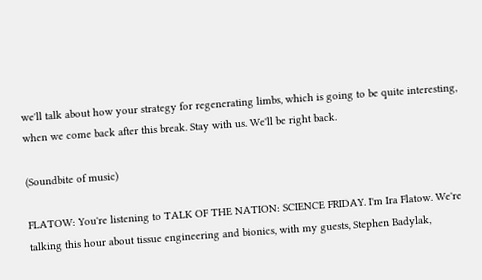we'll talk about how your strategy for regenerating limbs, which is going to be quite interesting, when we come back after this break. Stay with us. We'll be right back.

(Soundbite of music)

FLATOW: You're listening to TALK OF THE NATION: SCIENCE FRIDAY. I'm Ira Flatow. We're talking this hour about tissue engineering and bionics, with my guests, Stephen Badylak,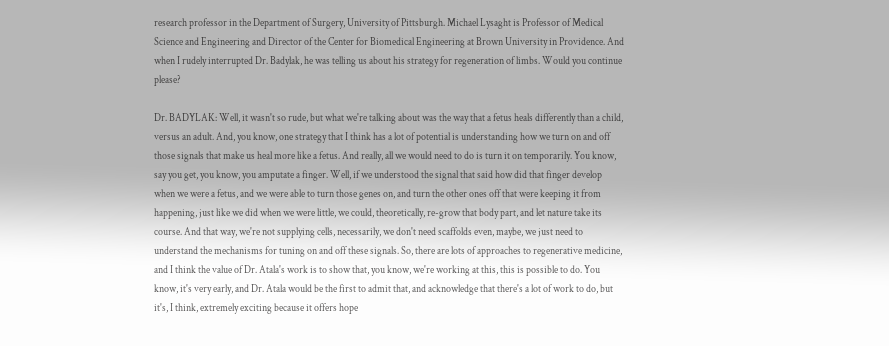research professor in the Department of Surgery, University of Pittsburgh. Michael Lysaght is Professor of Medical Science and Engineering and Director of the Center for Biomedical Engineering at Brown University in Providence. And when I rudely interrupted Dr. Badylak, he was telling us about his strategy for regeneration of limbs. Would you continue please?

Dr. BADYLAK: Well, it wasn't so rude, but what we're talking about was the way that a fetus heals differently than a child, versus an adult. And, you know, one strategy that I think has a lot of potential is understanding how we turn on and off those signals that make us heal more like a fetus. And really, all we would need to do is turn it on temporarily. You know, say you get, you know, you amputate a finger. Well, if we understood the signal that said how did that finger develop when we were a fetus, and we were able to turn those genes on, and turn the other ones off that were keeping it from happening, just like we did when we were little, we could, theoretically, re-grow that body part, and let nature take its course. And that way, we're not supplying cells, necessarily, we don't need scaffolds even, maybe, we just need to understand the mechanisms for tuning on and off these signals. So, there are lots of approaches to regenerative medicine, and I think the value of Dr. Atala's work is to show that, you know, we're working at this, this is possible to do. You know, it's very early, and Dr. Atala would be the first to admit that, and acknowledge that there's a lot of work to do, but it's, I think, extremely exciting because it offers hope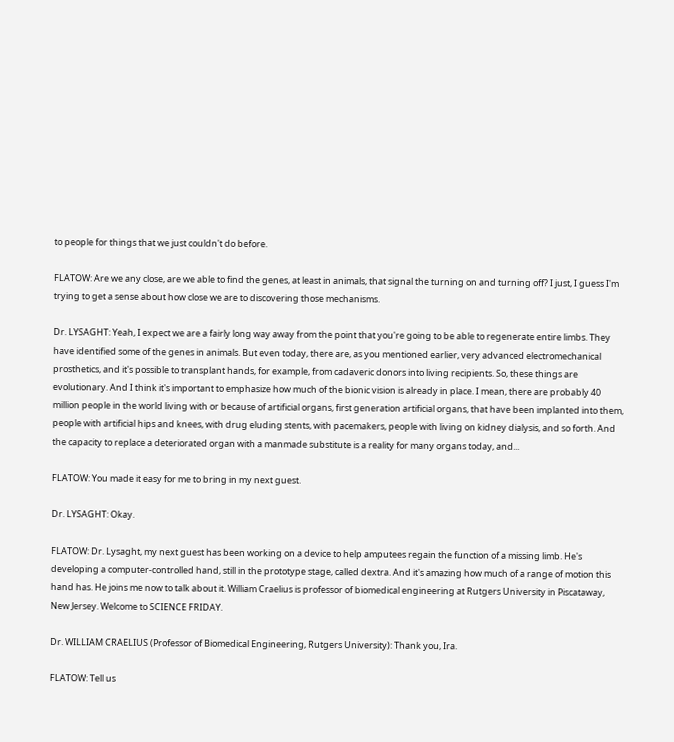to people for things that we just couldn't do before.

FLATOW: Are we any close, are we able to find the genes, at least in animals, that signal the turning on and turning off? I just, I guess I'm trying to get a sense about how close we are to discovering those mechanisms.

Dr. LYSAGHT: Yeah, I expect we are a fairly long way away from the point that you're going to be able to regenerate entire limbs. They have identified some of the genes in animals. But even today, there are, as you mentioned earlier, very advanced electromechanical prosthetics, and it's possible to transplant hands, for example, from cadaveric donors into living recipients. So, these things are evolutionary. And I think it's important to emphasize how much of the bionic vision is already in place. I mean, there are probably 40 million people in the world living with or because of artificial organs, first generation artificial organs, that have been implanted into them, people with artificial hips and knees, with drug eluding stents, with pacemakers, people with living on kidney dialysis, and so forth. And the capacity to replace a deteriorated organ with a manmade substitute is a reality for many organs today, and...

FLATOW: You made it easy for me to bring in my next guest.

Dr. LYSAGHT: Okay.

FLATOW: Dr. Lysaght, my next guest has been working on a device to help amputees regain the function of a missing limb. He's developing a computer-controlled hand, still in the prototype stage, called dextra. And it's amazing how much of a range of motion this hand has. He joins me now to talk about it. William Craelius is professor of biomedical engineering at Rutgers University in Piscataway, New Jersey. Welcome to SCIENCE FRIDAY.

Dr. WILLIAM CRAELIUS (Professor of Biomedical Engineering, Rutgers University): Thank you, Ira.

FLATOW: Tell us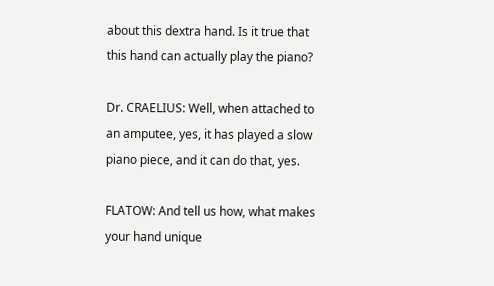about this dextra hand. Is it true that this hand can actually play the piano?

Dr. CRAELIUS: Well, when attached to an amputee, yes, it has played a slow piano piece, and it can do that, yes.

FLATOW: And tell us how, what makes your hand unique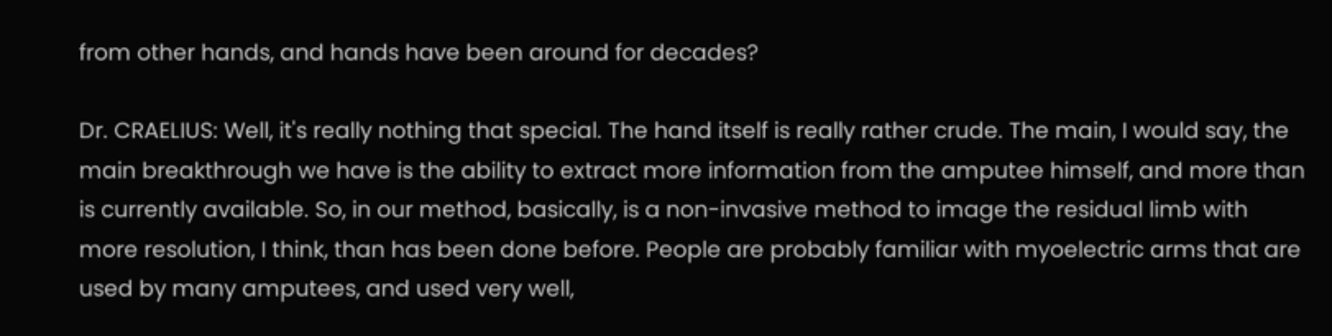from other hands, and hands have been around for decades?

Dr. CRAELIUS: Well, it's really nothing that special. The hand itself is really rather crude. The main, I would say, the main breakthrough we have is the ability to extract more information from the amputee himself, and more than is currently available. So, in our method, basically, is a non-invasive method to image the residual limb with more resolution, I think, than has been done before. People are probably familiar with myoelectric arms that are used by many amputees, and used very well,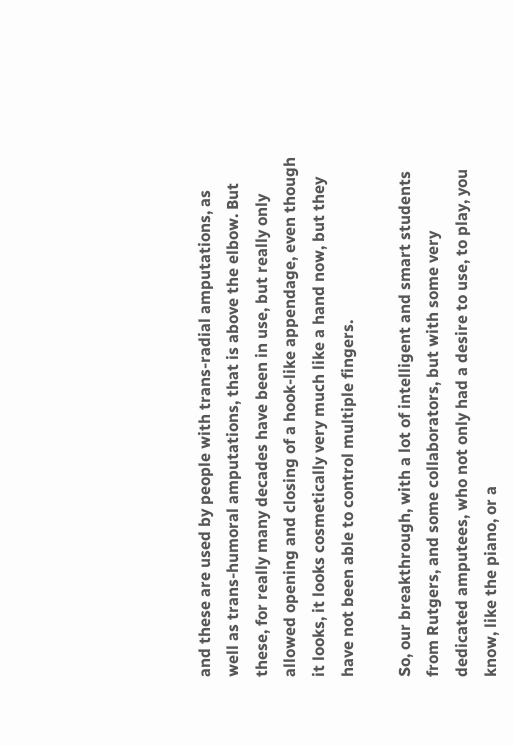and these are used by people with trans-radial amputations, as well as trans-humoral amputations, that is above the elbow. But these, for really many decades have been in use, but really only allowed opening and closing of a hook-like appendage, even though it looks, it looks cosmetically very much like a hand now, but they have not been able to control multiple fingers.

So, our breakthrough, with a lot of intelligent and smart students from Rutgers, and some collaborators, but with some very dedicated amputees, who not only had a desire to use, to play, you know, like the piano, or a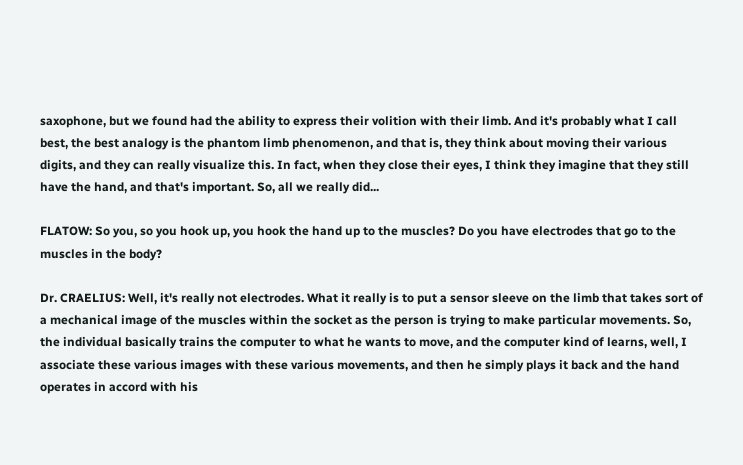saxophone, but we found had the ability to express their volition with their limb. And it's probably what I call best, the best analogy is the phantom limb phenomenon, and that is, they think about moving their various digits, and they can really visualize this. In fact, when they close their eyes, I think they imagine that they still have the hand, and that's important. So, all we really did...

FLATOW: So you, so you hook up, you hook the hand up to the muscles? Do you have electrodes that go to the muscles in the body?

Dr. CRAELIUS: Well, it's really not electrodes. What it really is to put a sensor sleeve on the limb that takes sort of a mechanical image of the muscles within the socket as the person is trying to make particular movements. So, the individual basically trains the computer to what he wants to move, and the computer kind of learns, well, I associate these various images with these various movements, and then he simply plays it back and the hand operates in accord with his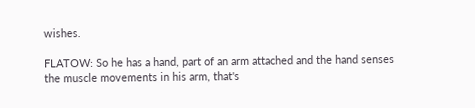wishes.

FLATOW: So he has a hand, part of an arm attached and the hand senses the muscle movements in his arm, that's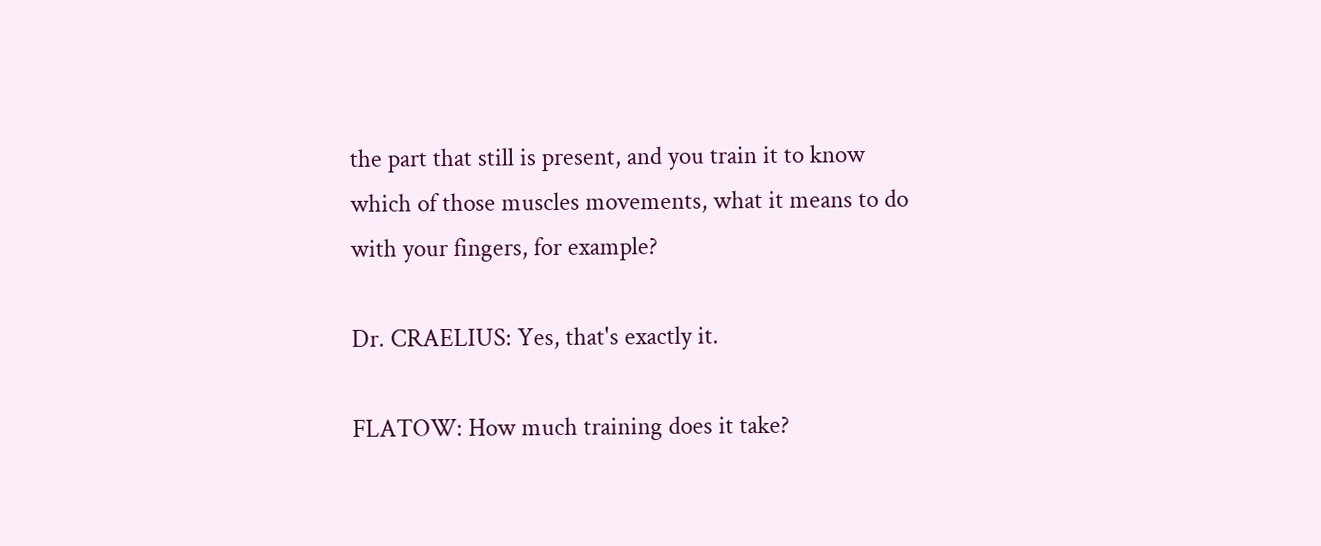the part that still is present, and you train it to know which of those muscles movements, what it means to do with your fingers, for example?

Dr. CRAELIUS: Yes, that's exactly it.

FLATOW: How much training does it take?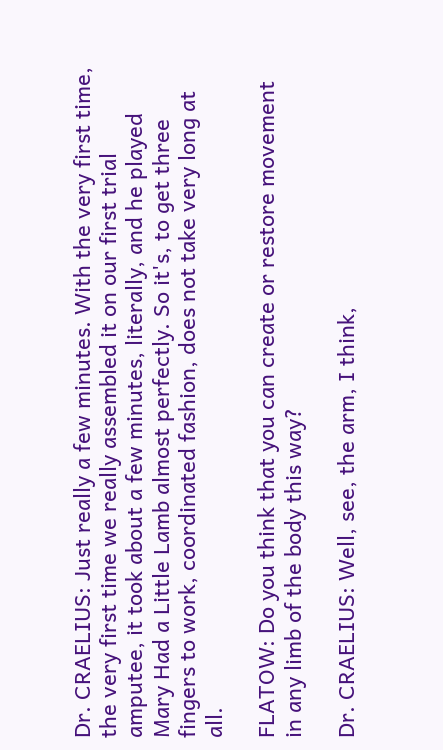Dr. CRAELIUS: Just really a few minutes. With the very first time, the very first time we really assembled it on our first trial amputee, it took about a few minutes, literally, and he played Mary Had a Little Lamb almost perfectly. So it's, to get three fingers to work, coordinated fashion, does not take very long at all.

FLATOW: Do you think that you can create or restore movement in any limb of the body this way?

Dr. CRAELIUS: Well, see, the arm, I think,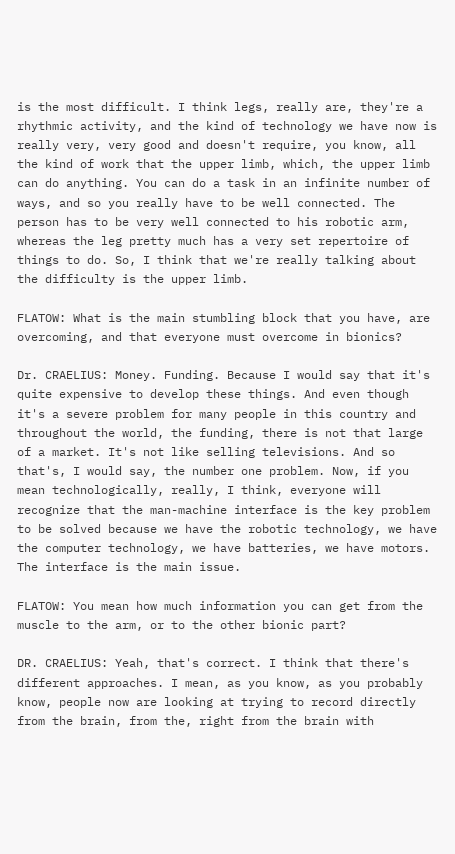is the most difficult. I think legs, really are, they're a rhythmic activity, and the kind of technology we have now is really very, very good and doesn't require, you know, all the kind of work that the upper limb, which, the upper limb can do anything. You can do a task in an infinite number of ways, and so you really have to be well connected. The person has to be very well connected to his robotic arm, whereas the leg pretty much has a very set repertoire of things to do. So, I think that we're really talking about the difficulty is the upper limb.

FLATOW: What is the main stumbling block that you have, are overcoming, and that everyone must overcome in bionics?

Dr. CRAELIUS: Money. Funding. Because I would say that it's quite expensive to develop these things. And even though it's a severe problem for many people in this country and throughout the world, the funding, there is not that large of a market. It's not like selling televisions. And so that's, I would say, the number one problem. Now, if you mean technologically, really, I think, everyone will recognize that the man-machine interface is the key problem to be solved because we have the robotic technology, we have the computer technology, we have batteries, we have motors. The interface is the main issue.

FLATOW: You mean how much information you can get from the muscle to the arm, or to the other bionic part?

DR. CRAELIUS: Yeah, that's correct. I think that there's different approaches. I mean, as you know, as you probably know, people now are looking at trying to record directly from the brain, from the, right from the brain with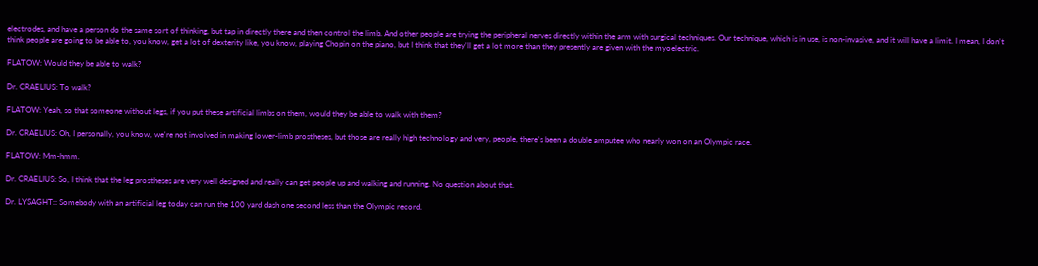electrodes, and have a person do the same sort of thinking, but tap in directly there and then control the limb. And other people are trying the peripheral nerves directly within the arm with surgical techniques. Our technique, which is in use, is non-invasive, and it will have a limit. I mean, I don't think people are going to be able to, you know, get a lot of dexterity like, you know, playing Chopin on the piano, but I think that they'll get a lot more than they presently are given with the myoelectric.

FLATOW: Would they be able to walk?

Dr. CRAELIUS: To walk?

FLATOW: Yeah, so that someone without legs, if you put these artificial limbs on them, would they be able to walk with them?

Dr. CRAELIUS: Oh, I personally, you know, we're not involved in making lower-limb prostheses, but those are really high technology and very, people, there's been a double amputee who nearly won on an Olympic race.

FLATOW: Mm-hmm.

Dr. CRAELIUS: So, I think that the leg prostheses are very well designed and really can get people up and walking and running. No question about that.

Dr. LYSAGHT:: Somebody with an artificial leg today can run the 100 yard dash one second less than the Olympic record.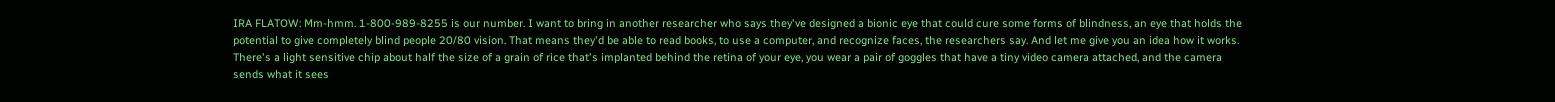IRA FLATOW: Mm-hmm. 1-800-989-8255 is our number. I want to bring in another researcher who says they've designed a bionic eye that could cure some forms of blindness, an eye that holds the potential to give completely blind people 20/80 vision. That means they'd be able to read books, to use a computer, and recognize faces, the researchers say. And let me give you an idea how it works. There's a light sensitive chip about half the size of a grain of rice that's implanted behind the retina of your eye, you wear a pair of goggles that have a tiny video camera attached, and the camera sends what it sees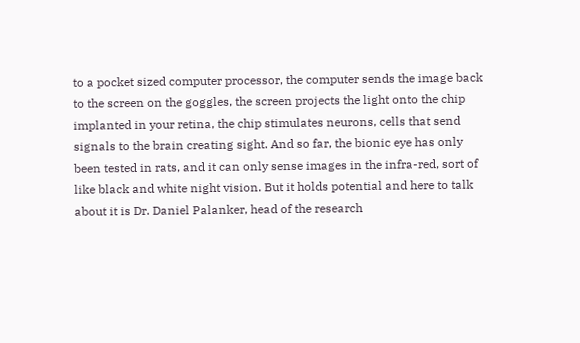to a pocket sized computer processor, the computer sends the image back to the screen on the goggles, the screen projects the light onto the chip implanted in your retina, the chip stimulates neurons, cells that send signals to the brain creating sight. And so far, the bionic eye has only been tested in rats, and it can only sense images in the infra-red, sort of like black and white night vision. But it holds potential and here to talk about it is Dr. Daniel Palanker, head of the research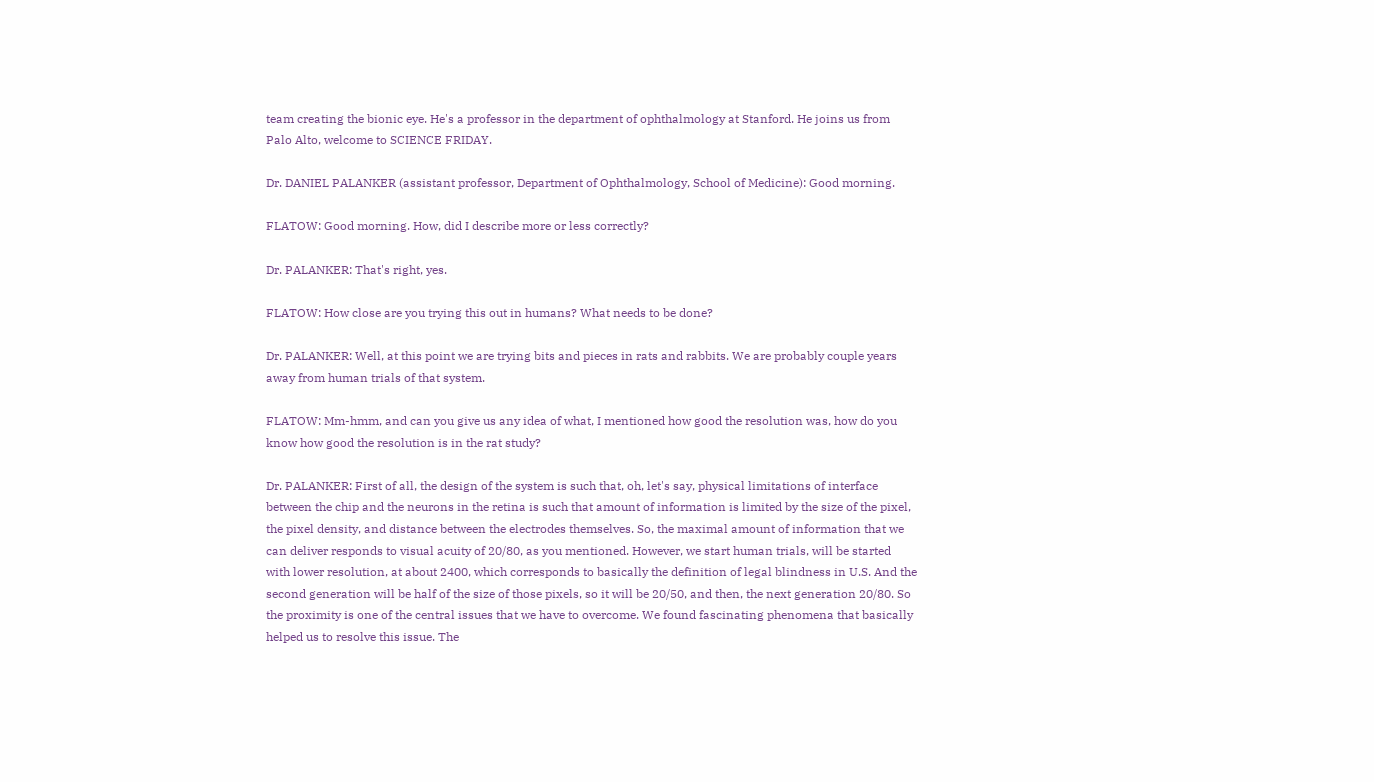team creating the bionic eye. He's a professor in the department of ophthalmology at Stanford. He joins us from Palo Alto, welcome to SCIENCE FRIDAY.

Dr. DANIEL PALANKER (assistant professor, Department of Ophthalmology, School of Medicine): Good morning.

FLATOW: Good morning. How, did I describe more or less correctly?

Dr. PALANKER: That's right, yes.

FLATOW: How close are you trying this out in humans? What needs to be done?

Dr. PALANKER: Well, at this point we are trying bits and pieces in rats and rabbits. We are probably couple years away from human trials of that system.

FLATOW: Mm-hmm, and can you give us any idea of what, I mentioned how good the resolution was, how do you know how good the resolution is in the rat study?

Dr. PALANKER: First of all, the design of the system is such that, oh, let's say, physical limitations of interface between the chip and the neurons in the retina is such that amount of information is limited by the size of the pixel, the pixel density, and distance between the electrodes themselves. So, the maximal amount of information that we can deliver responds to visual acuity of 20/80, as you mentioned. However, we start human trials, will be started with lower resolution, at about 2400, which corresponds to basically the definition of legal blindness in U.S. And the second generation will be half of the size of those pixels, so it will be 20/50, and then, the next generation 20/80. So the proximity is one of the central issues that we have to overcome. We found fascinating phenomena that basically helped us to resolve this issue. The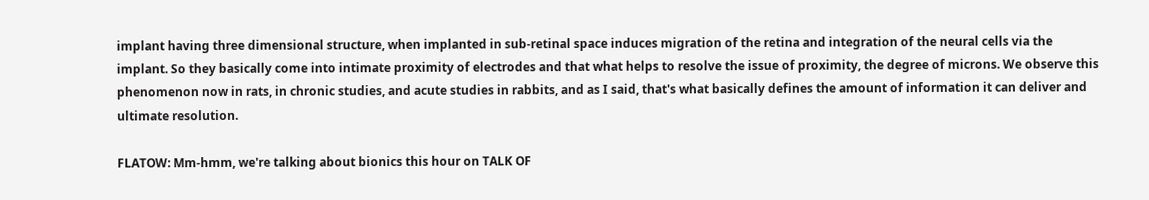implant having three dimensional structure, when implanted in sub-retinal space induces migration of the retina and integration of the neural cells via the implant. So they basically come into intimate proximity of electrodes and that what helps to resolve the issue of proximity, the degree of microns. We observe this phenomenon now in rats, in chronic studies, and acute studies in rabbits, and as I said, that's what basically defines the amount of information it can deliver and ultimate resolution.

FLATOW: Mm-hmm, we're talking about bionics this hour on TALK OF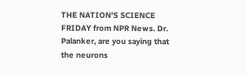THE NATION'S SCIENCE FRIDAY from NPR News. Dr. Palanker, are you saying that the neurons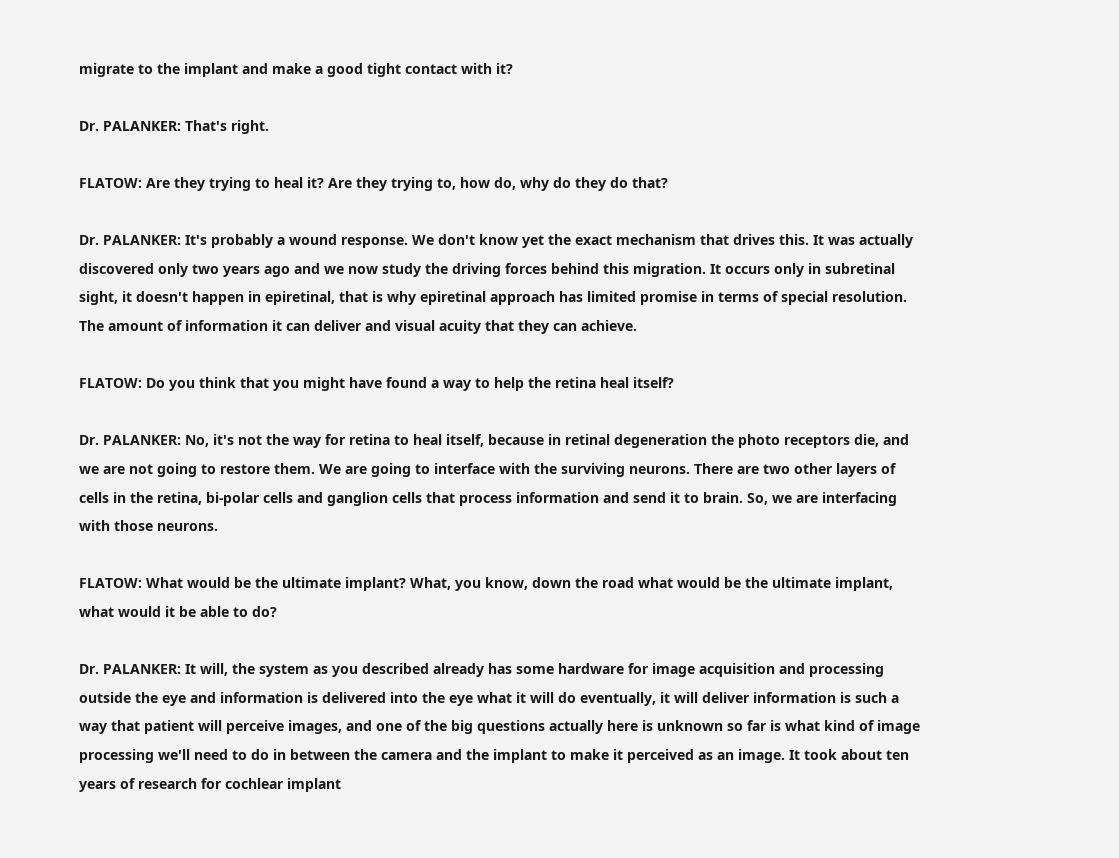migrate to the implant and make a good tight contact with it?

Dr. PALANKER: That's right.

FLATOW: Are they trying to heal it? Are they trying to, how do, why do they do that?

Dr. PALANKER: It's probably a wound response. We don't know yet the exact mechanism that drives this. It was actually discovered only two years ago and we now study the driving forces behind this migration. It occurs only in subretinal sight, it doesn't happen in epiretinal, that is why epiretinal approach has limited promise in terms of special resolution. The amount of information it can deliver and visual acuity that they can achieve.

FLATOW: Do you think that you might have found a way to help the retina heal itself?

Dr. PALANKER: No, it's not the way for retina to heal itself, because in retinal degeneration the photo receptors die, and we are not going to restore them. We are going to interface with the surviving neurons. There are two other layers of cells in the retina, bi-polar cells and ganglion cells that process information and send it to brain. So, we are interfacing with those neurons.

FLATOW: What would be the ultimate implant? What, you know, down the road what would be the ultimate implant, what would it be able to do?

Dr. PALANKER: It will, the system as you described already has some hardware for image acquisition and processing outside the eye and information is delivered into the eye what it will do eventually, it will deliver information is such a way that patient will perceive images, and one of the big questions actually here is unknown so far is what kind of image processing we'll need to do in between the camera and the implant to make it perceived as an image. It took about ten years of research for cochlear implant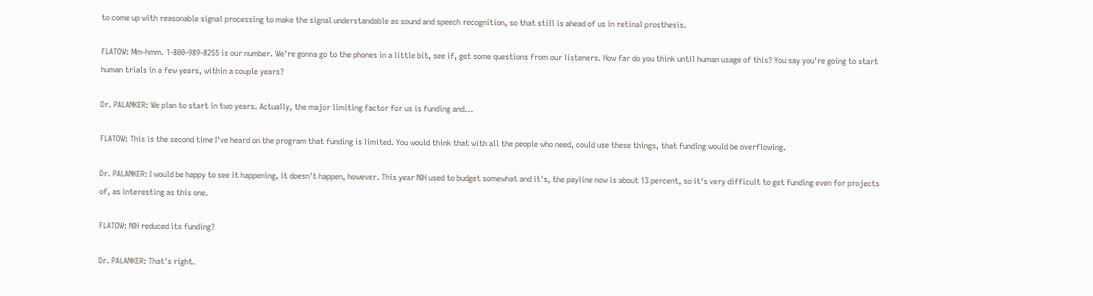to come up with reasonable signal processing to make the signal understandable as sound and speech recognition, so that still is ahead of us in retinal prosthesis.

FLATOW: Mm-hmm. 1-800-989-8255 is our number. We're gonna go to the phones in a little bit, see if, get some questions from our listeners. How far do you think until human usage of this? You say you're going to start human trials in a few years, within a couple years?

Dr. PALANKER: We plan to start in two years. Actually, the major limiting factor for us is funding and...

FLATOW: This is the second time I've heard on the program that funding is limited. You would think that with all the people who need, could use these things, that funding would be overflowing.

Dr. PALANKER: I would be happy to see it happening, it doesn't happen, however. This year NIH used to budget somewhat and it's, the payline now is about 13 percent, so it's very difficult to get funding even for projects of, as interesting as this one.

FLATOW: NIH reduced its funding?

Dr. PALANKER: That's right.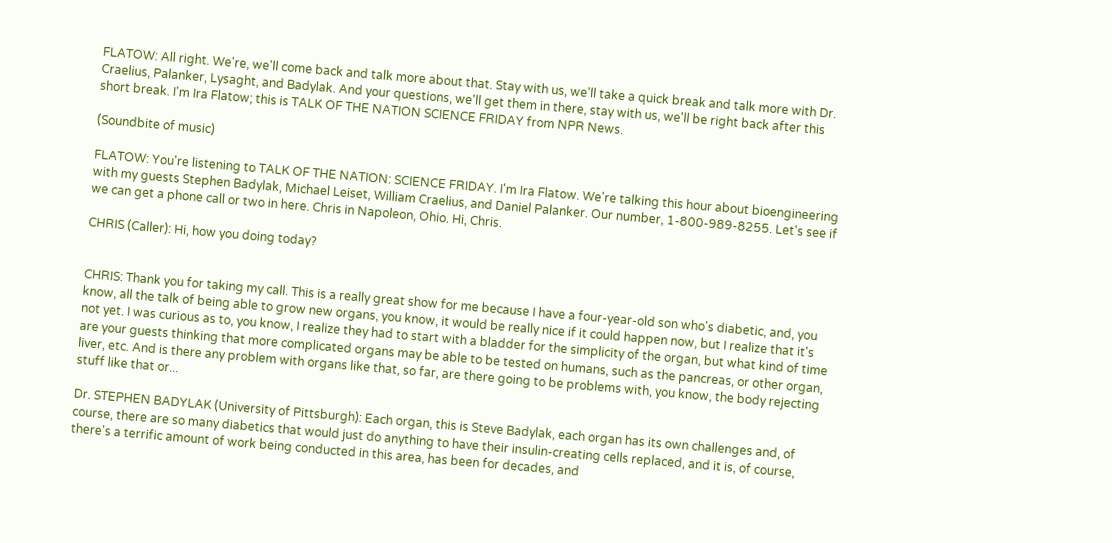FLATOW: All right. We're, we'll come back and talk more about that. Stay with us, we'll take a quick break and talk more with Dr. Craelius, Palanker, Lysaght, and Badylak. And your questions, we'll get them in there, stay with us, we'll be right back after this short break. I'm Ira Flatow; this is TALK OF THE NATION SCIENCE FRIDAY from NPR News.

(Soundbite of music)

FLATOW: You're listening to TALK OF THE NATION: SCIENCE FRIDAY. I'm Ira Flatow. We're talking this hour about bioengineering with my guests Stephen Badylak, Michael Leiset, William Craelius, and Daniel Palanker. Our number, 1-800-989-8255. Let's see if we can get a phone call or two in here. Chris in Napoleon, Ohio. Hi, Chris.

CHRIS (Caller): Hi, how you doing today?


CHRIS: Thank you for taking my call. This is a really great show for me because I have a four-year-old son who's diabetic, and, you know, all the talk of being able to grow new organs, you know, it would be really nice if it could happen now, but I realize that it's not yet. I was curious as to, you know, I realize they had to start with a bladder for the simplicity of the organ, but what kind of time are your guests thinking that more complicated organs may be able to be tested on humans, such as the pancreas, or other organ, liver, etc. And is there any problem with organs like that, so far, are there going to be problems with, you know, the body rejecting stuff like that or...

Dr. STEPHEN BADYLAK (University of Pittsburgh): Each organ, this is Steve Badylak, each organ has its own challenges and, of course, there are so many diabetics that would just do anything to have their insulin-creating cells replaced, and it is, of course, there's a terrific amount of work being conducted in this area, has been for decades, and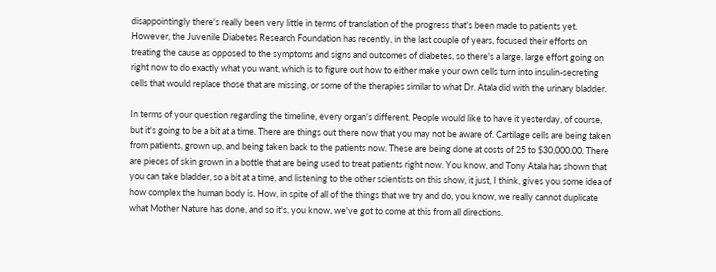disappointingly there's really been very little in terms of translation of the progress that's been made to patients yet. However, the Juvenile Diabetes Research Foundation has recently, in the last couple of years, focused their efforts on treating the cause as opposed to the symptoms and signs and outcomes of diabetes, so there's a large, large effort going on right now to do exactly what you want, which is to figure out how to either make your own cells turn into insulin-secreting cells that would replace those that are missing, or some of the therapies similar to what Dr. Atala did with the urinary bladder.

In terms of your question regarding the timeline, every organ's different. People would like to have it yesterday, of course, but it's going to be a bit at a time. There are things out there now that you may not be aware of. Cartilage cells are being taken from patients, grown up, and being taken back to the patients now. These are being done at costs of 25 to $30,000.00. There are pieces of skin grown in a bottle that are being used to treat patients right now. You know, and Tony Atala has shown that you can take bladder, so a bit at a time, and listening to the other scientists on this show, it just, I think, gives you some idea of how complex the human body is. How, in spite of all of the things that we try and do, you know, we really cannot duplicate what Mother Nature has done, and so it's, you know, we've got to come at this from all directions.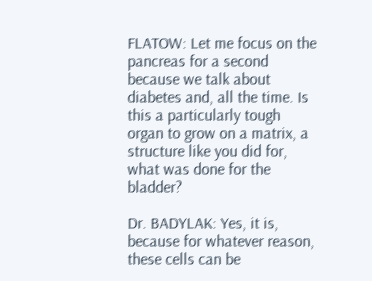FLATOW: Let me focus on the pancreas for a second because we talk about diabetes and, all the time. Is this a particularly tough organ to grow on a matrix, a structure like you did for, what was done for the bladder?

Dr. BADYLAK: Yes, it is, because for whatever reason, these cells can be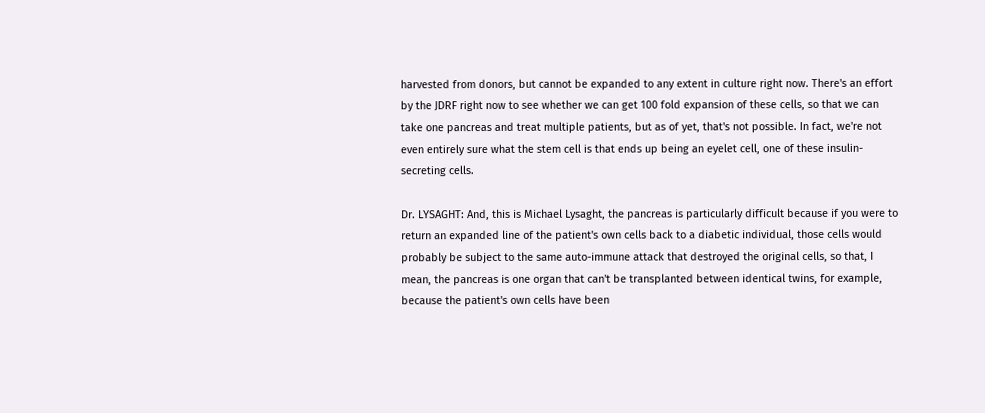harvested from donors, but cannot be expanded to any extent in culture right now. There's an effort by the JDRF right now to see whether we can get 100 fold expansion of these cells, so that we can take one pancreas and treat multiple patients, but as of yet, that's not possible. In fact, we're not even entirely sure what the stem cell is that ends up being an eyelet cell, one of these insulin-secreting cells.

Dr. LYSAGHT: And, this is Michael Lysaght, the pancreas is particularly difficult because if you were to return an expanded line of the patient's own cells back to a diabetic individual, those cells would probably be subject to the same auto-immune attack that destroyed the original cells, so that, I mean, the pancreas is one organ that can't be transplanted between identical twins, for example, because the patient's own cells have been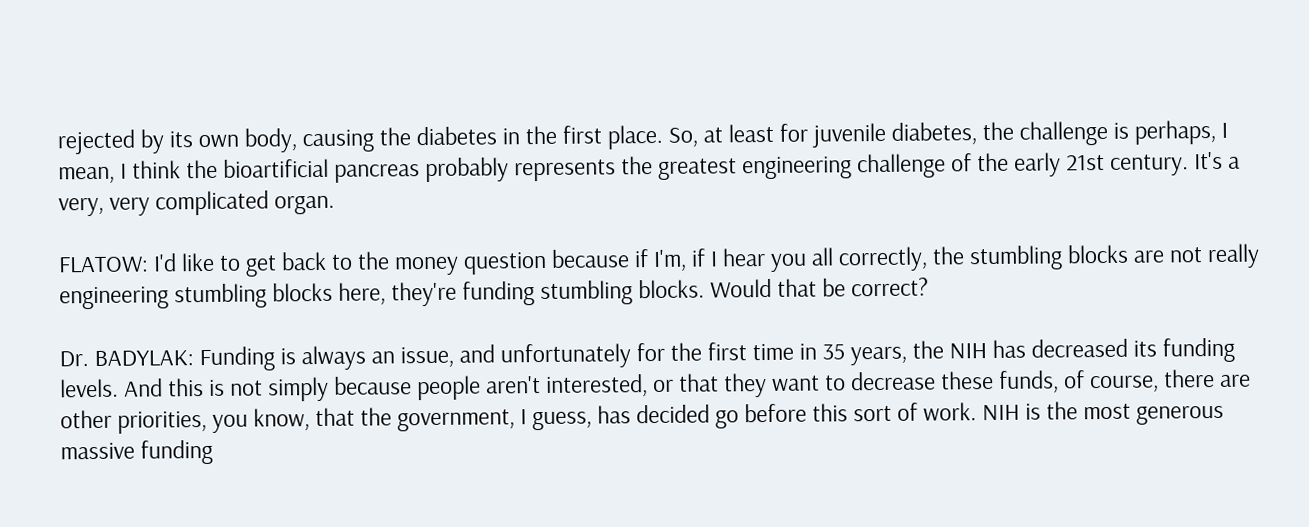rejected by its own body, causing the diabetes in the first place. So, at least for juvenile diabetes, the challenge is perhaps, I mean, I think the bioartificial pancreas probably represents the greatest engineering challenge of the early 21st century. It's a very, very complicated organ.

FLATOW: I'd like to get back to the money question because if I'm, if I hear you all correctly, the stumbling blocks are not really engineering stumbling blocks here, they're funding stumbling blocks. Would that be correct?

Dr. BADYLAK: Funding is always an issue, and unfortunately for the first time in 35 years, the NIH has decreased its funding levels. And this is not simply because people aren't interested, or that they want to decrease these funds, of course, there are other priorities, you know, that the government, I guess, has decided go before this sort of work. NIH is the most generous massive funding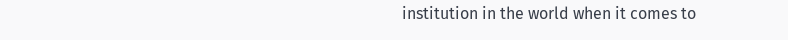institution in the world when it comes to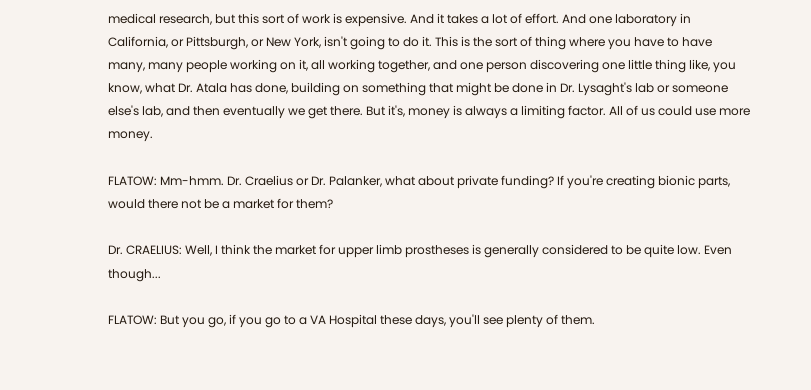medical research, but this sort of work is expensive. And it takes a lot of effort. And one laboratory in California, or Pittsburgh, or New York, isn't going to do it. This is the sort of thing where you have to have many, many people working on it, all working together, and one person discovering one little thing like, you know, what Dr. Atala has done, building on something that might be done in Dr. Lysaght's lab or someone else's lab, and then eventually we get there. But it's, money is always a limiting factor. All of us could use more money.

FLATOW: Mm-hmm. Dr. Craelius or Dr. Palanker, what about private funding? If you're creating bionic parts, would there not be a market for them?

Dr. CRAELIUS: Well, I think the market for upper limb prostheses is generally considered to be quite low. Even though...

FLATOW: But you go, if you go to a VA Hospital these days, you'll see plenty of them.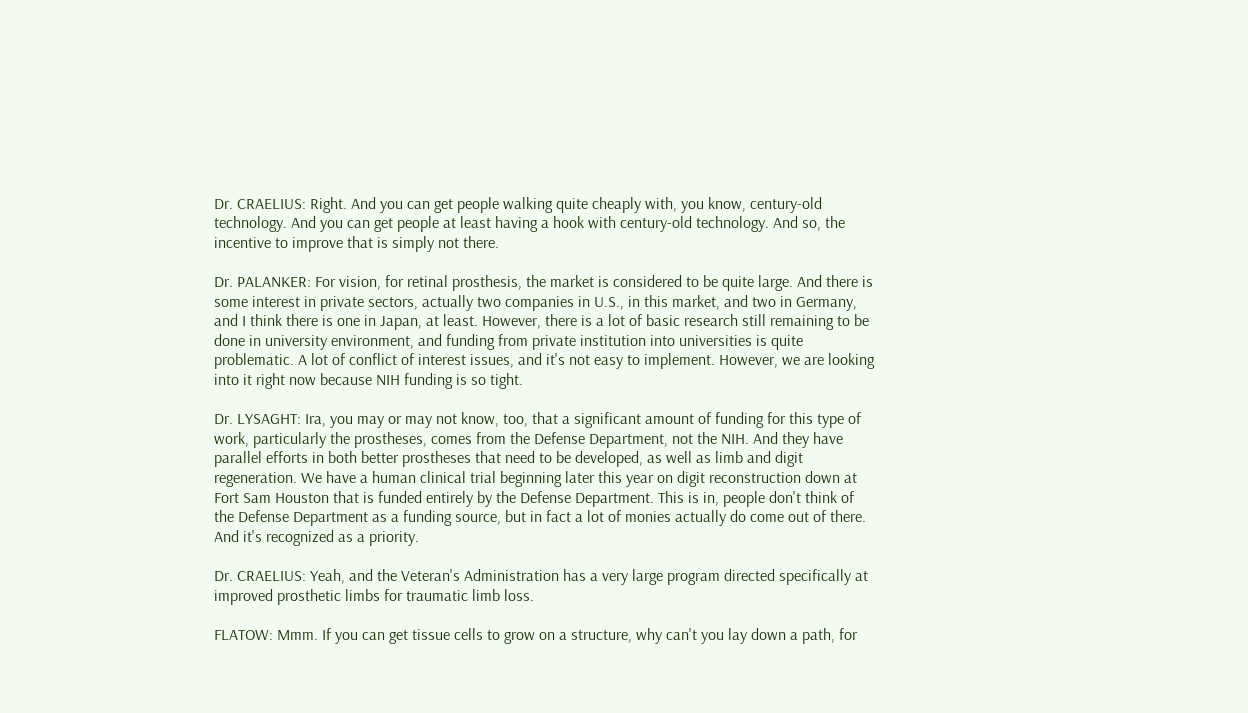Dr. CRAELIUS: Right. And you can get people walking quite cheaply with, you know, century-old technology. And you can get people at least having a hook with century-old technology. And so, the incentive to improve that is simply not there.

Dr. PALANKER: For vision, for retinal prosthesis, the market is considered to be quite large. And there is some interest in private sectors, actually two companies in U.S., in this market, and two in Germany, and I think there is one in Japan, at least. However, there is a lot of basic research still remaining to be done in university environment, and funding from private institution into universities is quite problematic. A lot of conflict of interest issues, and it's not easy to implement. However, we are looking into it right now because NIH funding is so tight.

Dr. LYSAGHT: Ira, you may or may not know, too, that a significant amount of funding for this type of work, particularly the prostheses, comes from the Defense Department, not the NIH. And they have parallel efforts in both better prostheses that need to be developed, as well as limb and digit regeneration. We have a human clinical trial beginning later this year on digit reconstruction down at Fort Sam Houston that is funded entirely by the Defense Department. This is in, people don't think of the Defense Department as a funding source, but in fact a lot of monies actually do come out of there. And it's recognized as a priority.

Dr. CRAELIUS: Yeah, and the Veteran's Administration has a very large program directed specifically at improved prosthetic limbs for traumatic limb loss.

FLATOW: Mmm. If you can get tissue cells to grow on a structure, why can't you lay down a path, for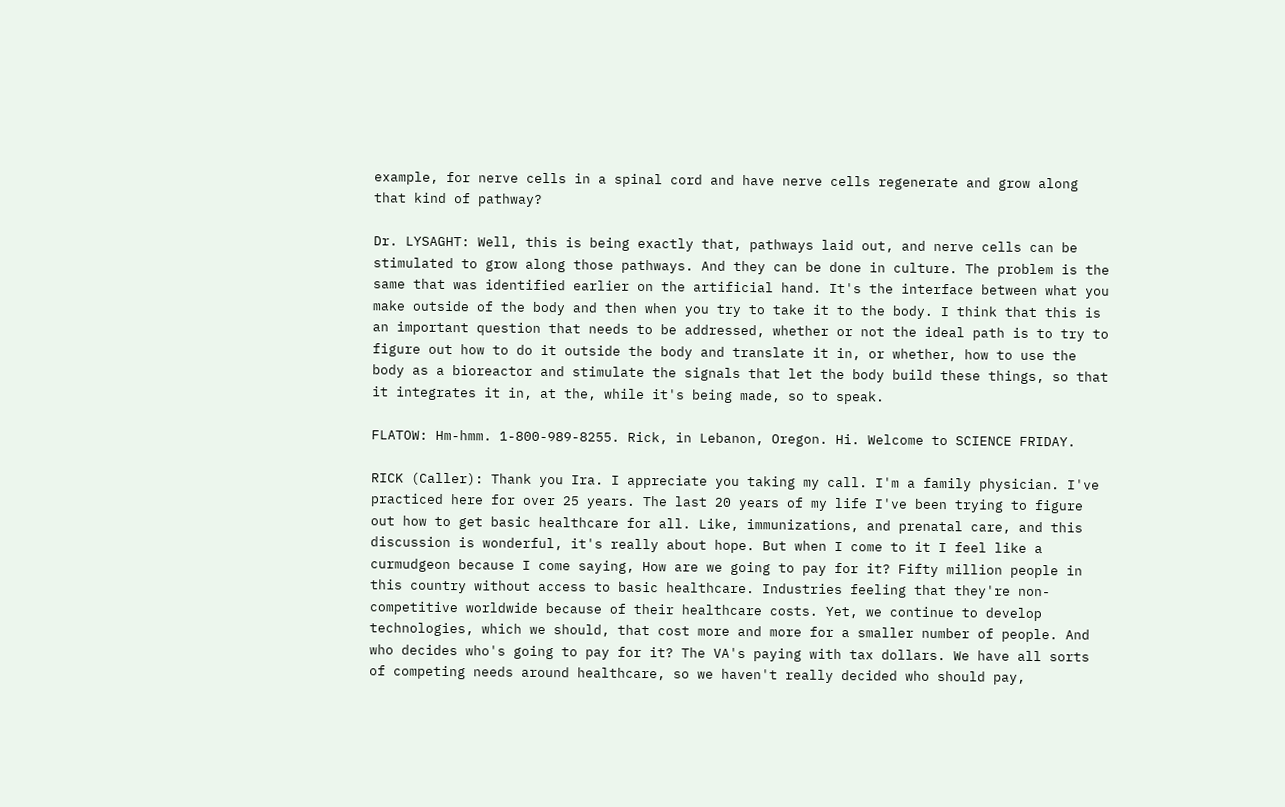example, for nerve cells in a spinal cord and have nerve cells regenerate and grow along that kind of pathway?

Dr. LYSAGHT: Well, this is being exactly that, pathways laid out, and nerve cells can be stimulated to grow along those pathways. And they can be done in culture. The problem is the same that was identified earlier on the artificial hand. It's the interface between what you make outside of the body and then when you try to take it to the body. I think that this is an important question that needs to be addressed, whether or not the ideal path is to try to figure out how to do it outside the body and translate it in, or whether, how to use the body as a bioreactor and stimulate the signals that let the body build these things, so that it integrates it in, at the, while it's being made, so to speak.

FLATOW: Hm-hmm. 1-800-989-8255. Rick, in Lebanon, Oregon. Hi. Welcome to SCIENCE FRIDAY.

RICK (Caller): Thank you Ira. I appreciate you taking my call. I'm a family physician. I've practiced here for over 25 years. The last 20 years of my life I've been trying to figure out how to get basic healthcare for all. Like, immunizations, and prenatal care, and this discussion is wonderful, it's really about hope. But when I come to it I feel like a curmudgeon because I come saying, How are we going to pay for it? Fifty million people in this country without access to basic healthcare. Industries feeling that they're non-competitive worldwide because of their healthcare costs. Yet, we continue to develop technologies, which we should, that cost more and more for a smaller number of people. And who decides who's going to pay for it? The VA's paying with tax dollars. We have all sorts of competing needs around healthcare, so we haven't really decided who should pay,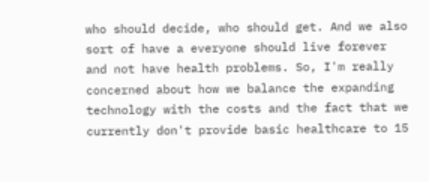who should decide, who should get. And we also sort of have a everyone should live forever and not have health problems. So, I'm really concerned about how we balance the expanding technology with the costs and the fact that we currently don't provide basic healthcare to 15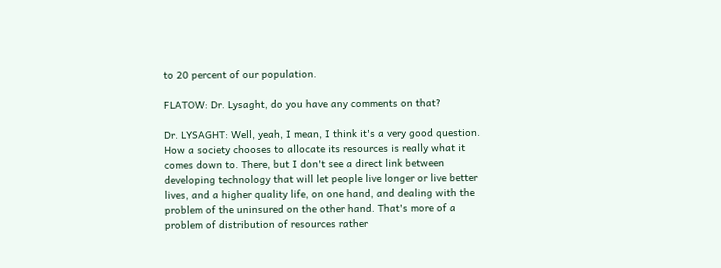to 20 percent of our population.

FLATOW: Dr. Lysaght, do you have any comments on that?

Dr. LYSAGHT: Well, yeah, I mean, I think it's a very good question. How a society chooses to allocate its resources is really what it comes down to. There, but I don't see a direct link between developing technology that will let people live longer or live better lives, and a higher quality life, on one hand, and dealing with the problem of the uninsured on the other hand. That's more of a problem of distribution of resources rather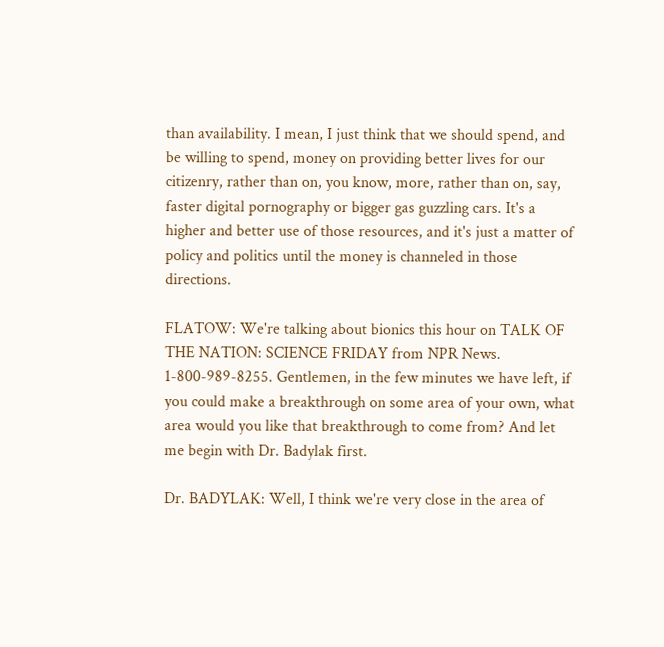than availability. I mean, I just think that we should spend, and be willing to spend, money on providing better lives for our citizenry, rather than on, you know, more, rather than on, say, faster digital pornography or bigger gas guzzling cars. It's a higher and better use of those resources, and it's just a matter of policy and politics until the money is channeled in those directions.

FLATOW: We're talking about bionics this hour on TALK OF THE NATION: SCIENCE FRIDAY from NPR News. 1-800-989-8255. Gentlemen, in the few minutes we have left, if you could make a breakthrough on some area of your own, what area would you like that breakthrough to come from? And let me begin with Dr. Badylak first.

Dr. BADYLAK: Well, I think we're very close in the area of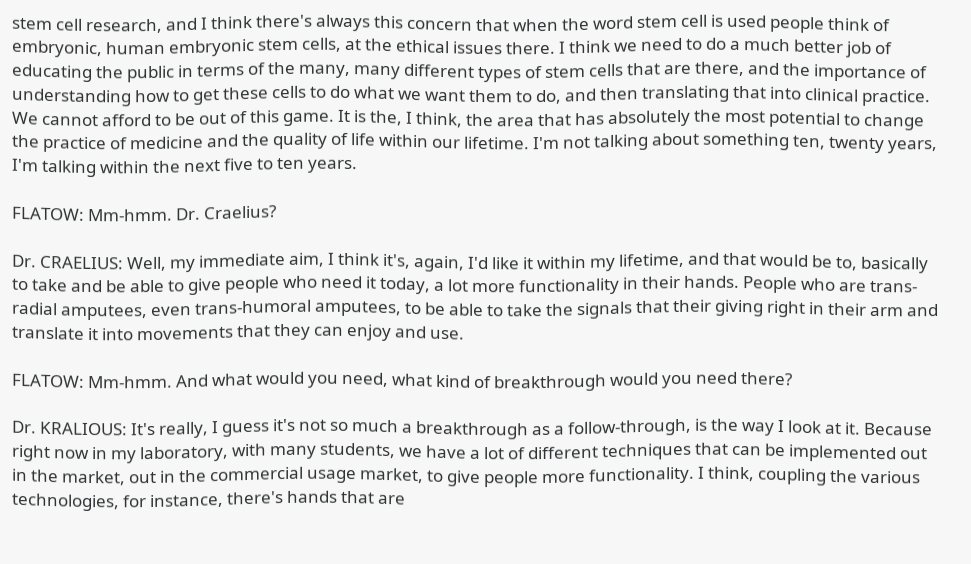stem cell research, and I think there's always this concern that when the word stem cell is used people think of embryonic, human embryonic stem cells, at the ethical issues there. I think we need to do a much better job of educating the public in terms of the many, many different types of stem cells that are there, and the importance of understanding how to get these cells to do what we want them to do, and then translating that into clinical practice. We cannot afford to be out of this game. It is the, I think, the area that has absolutely the most potential to change the practice of medicine and the quality of life within our lifetime. I'm not talking about something ten, twenty years, I'm talking within the next five to ten years.

FLATOW: Mm-hmm. Dr. Craelius?

Dr. CRAELIUS: Well, my immediate aim, I think it's, again, I'd like it within my lifetime, and that would be to, basically to take and be able to give people who need it today, a lot more functionality in their hands. People who are trans-radial amputees, even trans-humoral amputees, to be able to take the signals that their giving right in their arm and translate it into movements that they can enjoy and use.

FLATOW: Mm-hmm. And what would you need, what kind of breakthrough would you need there?

Dr. KRALIOUS: It's really, I guess it's not so much a breakthrough as a follow-through, is the way I look at it. Because right now in my laboratory, with many students, we have a lot of different techniques that can be implemented out in the market, out in the commercial usage market, to give people more functionality. I think, coupling the various technologies, for instance, there's hands that are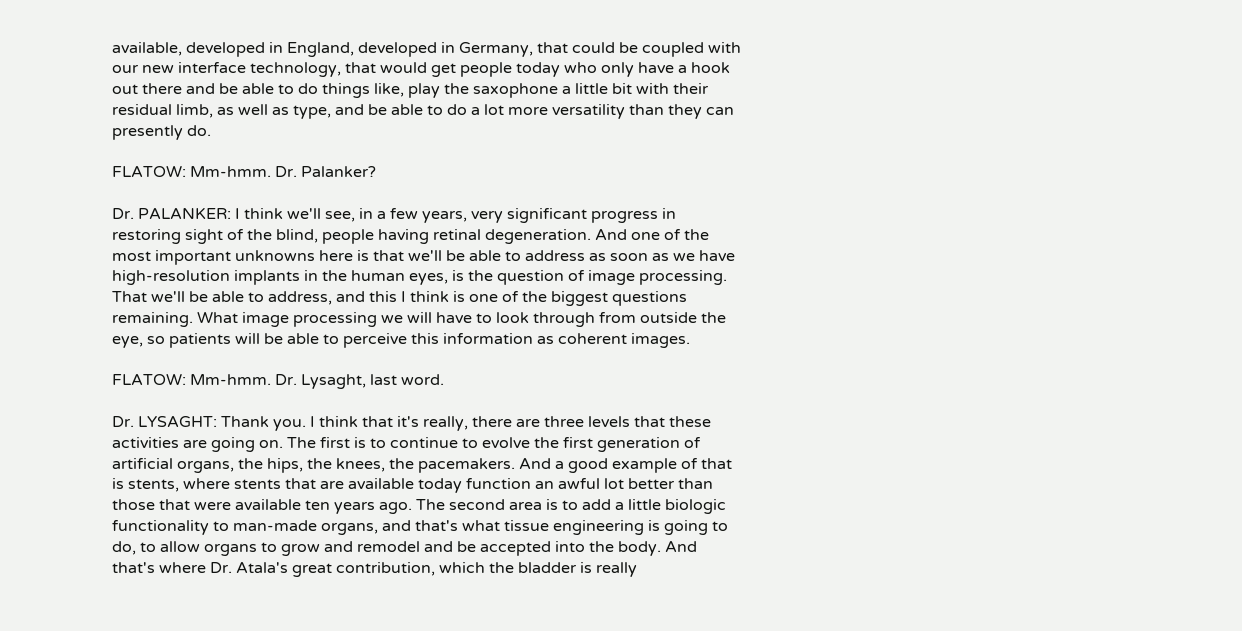available, developed in England, developed in Germany, that could be coupled with our new interface technology, that would get people today who only have a hook out there and be able to do things like, play the saxophone a little bit with their residual limb, as well as type, and be able to do a lot more versatility than they can presently do.

FLATOW: Mm-hmm. Dr. Palanker?

Dr. PALANKER: I think we'll see, in a few years, very significant progress in restoring sight of the blind, people having retinal degeneration. And one of the most important unknowns here is that we'll be able to address as soon as we have high-resolution implants in the human eyes, is the question of image processing. That we'll be able to address, and this I think is one of the biggest questions remaining. What image processing we will have to look through from outside the eye, so patients will be able to perceive this information as coherent images.

FLATOW: Mm-hmm. Dr. Lysaght, last word.

Dr. LYSAGHT: Thank you. I think that it's really, there are three levels that these activities are going on. The first is to continue to evolve the first generation of artificial organs, the hips, the knees, the pacemakers. And a good example of that is stents, where stents that are available today function an awful lot better than those that were available ten years ago. The second area is to add a little biologic functionality to man-made organs, and that's what tissue engineering is going to do, to allow organs to grow and remodel and be accepted into the body. And that's where Dr. Atala's great contribution, which the bladder is really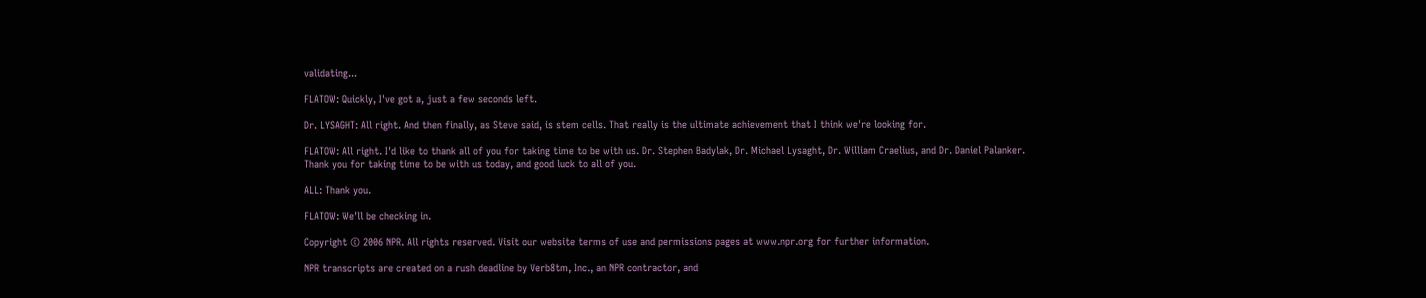validating...

FLATOW: Quickly, I've got a, just a few seconds left.

Dr. LYSAGHT: All right. And then finally, as Steve said, is stem cells. That really is the ultimate achievement that I think we're looking for.

FLATOW: All right. I'd like to thank all of you for taking time to be with us. Dr. Stephen Badylak, Dr. Michael Lysaght, Dr. William Craelius, and Dr. Daniel Palanker. Thank you for taking time to be with us today, and good luck to all of you.

ALL: Thank you.

FLATOW: We'll be checking in.

Copyright © 2006 NPR. All rights reserved. Visit our website terms of use and permissions pages at www.npr.org for further information.

NPR transcripts are created on a rush deadline by Verb8tm, Inc., an NPR contractor, and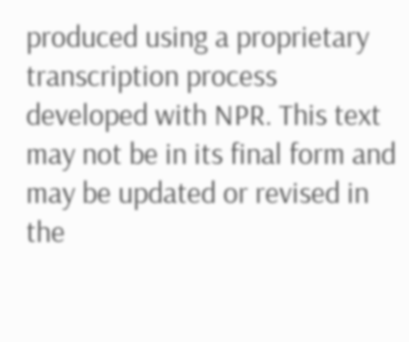produced using a proprietary transcription process developed with NPR. This text may not be in its final form and may be updated or revised in the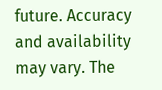future. Accuracy and availability may vary. The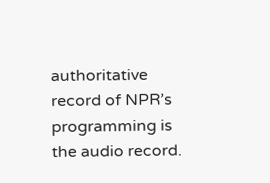authoritative record of NPR’s programming is the audio record.